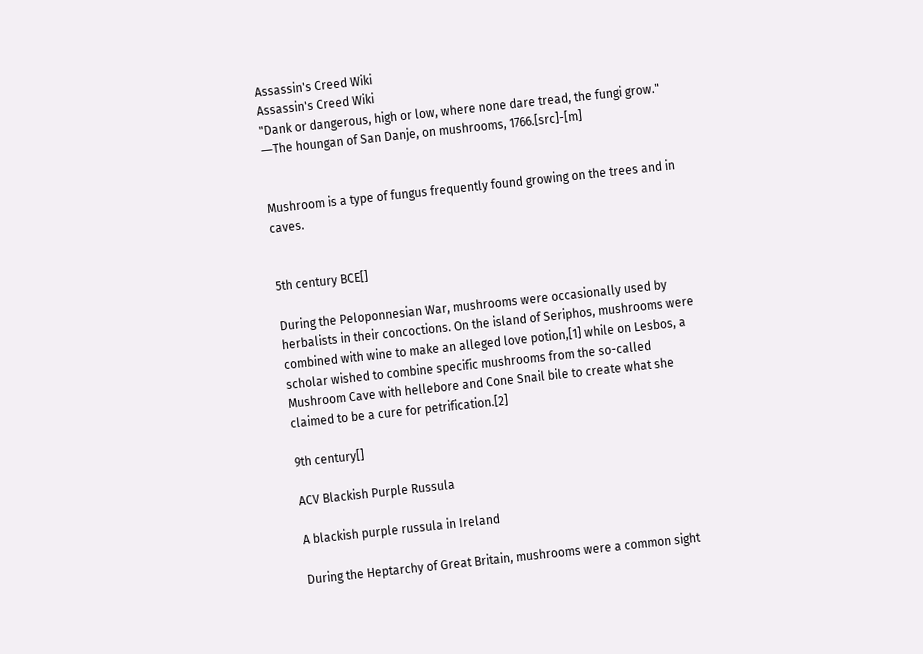Assassin's Creed Wiki
Assassin's Creed Wiki
"Dank or dangerous, high or low, where none dare tread, the fungi grow."
―The houngan of San Danje, on mushrooms, 1766.[src]-[m]


Mushroom is a type of fungus frequently found growing on the trees and in caves.


5th century BCE[]

During the Peloponnesian War, mushrooms were occasionally used by herbalists in their concoctions. On the island of Seriphos, mushrooms were combined with wine to make an alleged love potion,[1] while on Lesbos, a scholar wished to combine specific mushrooms from the so-called Mushroom Cave with hellebore and Cone Snail bile to create what she claimed to be a cure for petrification.[2]

9th century[]

ACV Blackish Purple Russula

A blackish purple russula in Ireland

During the Heptarchy of Great Britain, mushrooms were a common sight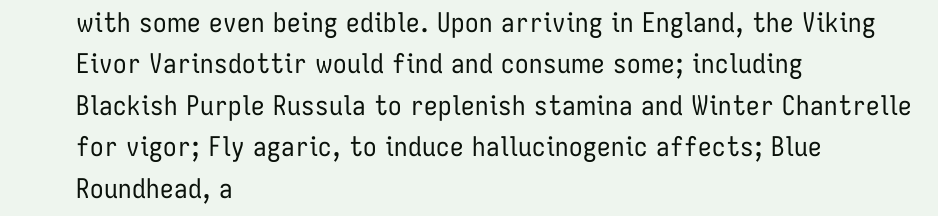with some even being edible. Upon arriving in England, the Viking Eivor Varinsdottir would find and consume some; including Blackish Purple Russula to replenish stamina and Winter Chantrelle for vigor; Fly agaric, to induce hallucinogenic affects; Blue Roundhead, a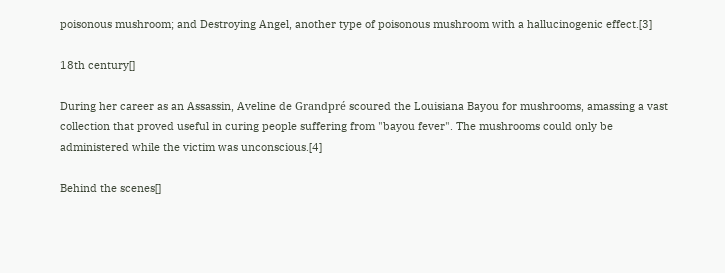poisonous mushroom; and Destroying Angel, another type of poisonous mushroom with a hallucinogenic effect.[3]

18th century[]

During her career as an Assassin, Aveline de Grandpré scoured the Louisiana Bayou for mushrooms, amassing a vast collection that proved useful in curing people suffering from "bayou fever". The mushrooms could only be administered while the victim was unconscious.[4]

Behind the scenes[]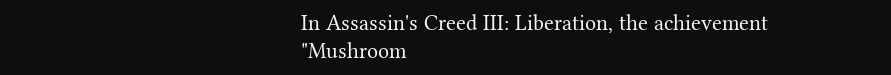In Assassin's Creed III: Liberation, the achievement "Mushroom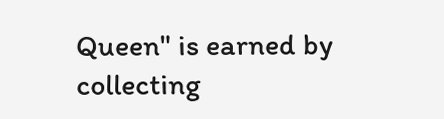Queen" is earned by collecting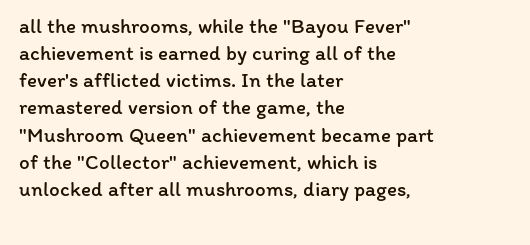all the mushrooms, while the "Bayou Fever" achievement is earned by curing all of the fever's afflicted victims. In the later remastered version of the game, the "Mushroom Queen" achievement became part of the "Collector" achievement, which is unlocked after all mushrooms, diary pages,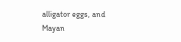alligator eggs, and Mayan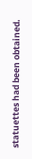statuettes had been obtained.